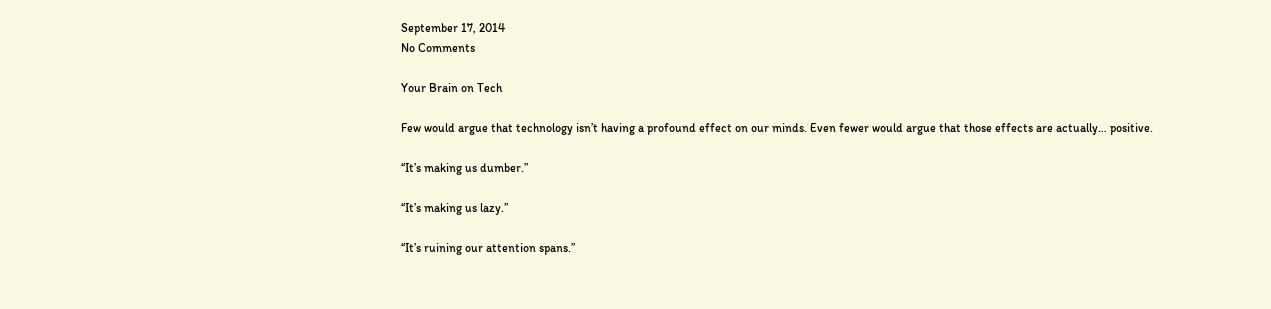September 17, 2014
No Comments

Your Brain on Tech

Few would argue that technology isn’t having a profound effect on our minds. Even fewer would argue that those effects are actually… positive.

“It’s making us dumber.”

“It’s making us lazy.”

“It’s ruining our attention spans.”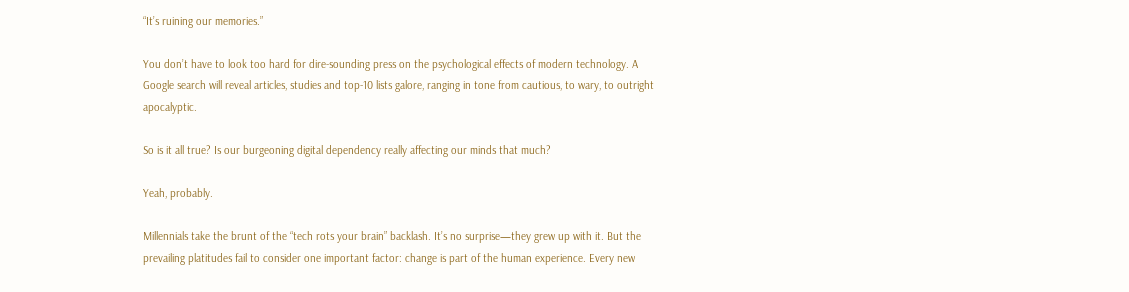“It’s ruining our memories.”

You don’t have to look too hard for dire-sounding press on the psychological effects of modern technology. A Google search will reveal articles, studies and top-10 lists galore, ranging in tone from cautious, to wary, to outright apocalyptic.

So is it all true? Is our burgeoning digital dependency really affecting our minds that much?

Yeah, probably.

Millennials take the brunt of the “tech rots your brain” backlash. It’s no surprise—they grew up with it. But the prevailing platitudes fail to consider one important factor: change is part of the human experience. Every new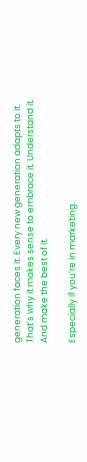generation faces it. Every new generation adapts to it. That’s why it makes sense to embrace it. Understand it. And make the best of it.

Especially if you’re in marketing.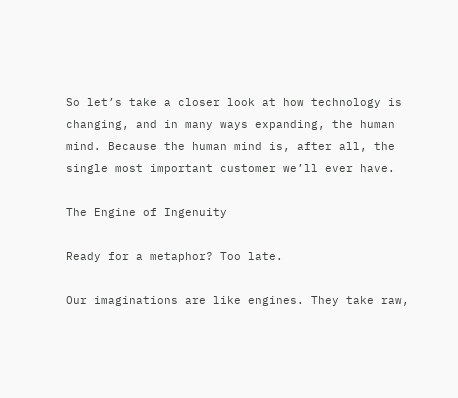So let’s take a closer look at how technology is changing, and in many ways expanding, the human mind. Because the human mind is, after all, the single most important customer we’ll ever have.

The Engine of Ingenuity

Ready for a metaphor? Too late.

Our imaginations are like engines. They take raw,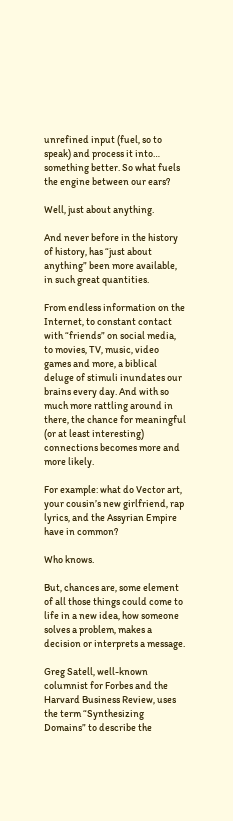unrefined input (fuel, so to speak) and process it into… something better. So what fuels the engine between our ears?

Well, just about anything.

And never before in the history of history, has “just about anything” been more available, in such great quantities.

From endless information on the Internet, to constant contact with “friends” on social media, to movies, TV, music, video games and more, a biblical deluge of stimuli inundates our brains every day. And with so much more rattling around in there, the chance for meaningful (or at least interesting) connections becomes more and more likely.

For example: what do Vector art, your cousin’s new girlfriend, rap lyrics, and the Assyrian Empire have in common?

Who knows.

But, chances are, some element of all those things could come to life in a new idea, how someone solves a problem, makes a decision or interprets a message.

Greg Satell, well-known columnist for Forbes and the Harvard Business Review, uses the term “Synthesizing Domains” to describe the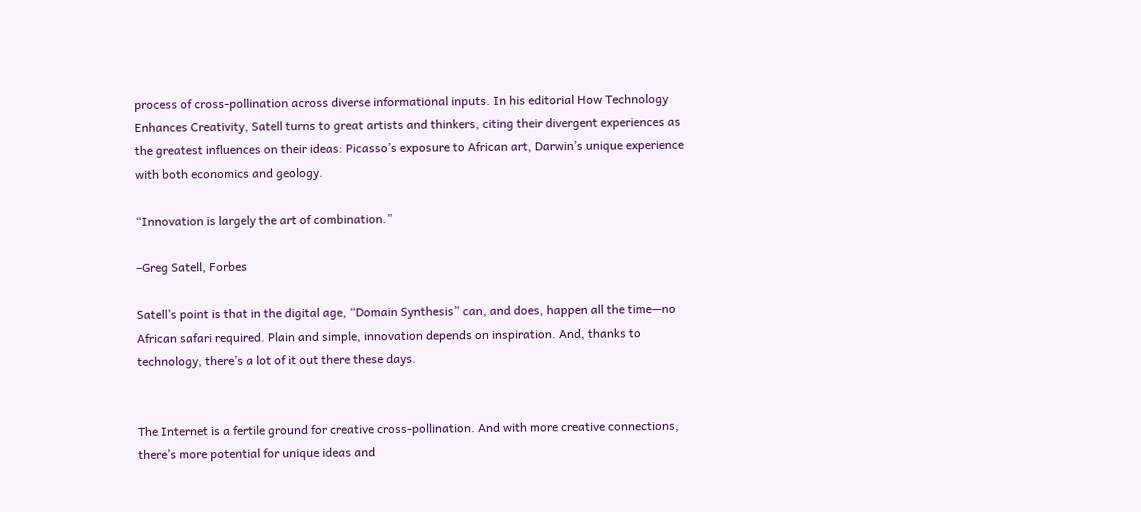process of cross-pollination across diverse informational inputs. In his editorial How Technology Enhances Creativity, Satell turns to great artists and thinkers, citing their divergent experiences as the greatest influences on their ideas: Picasso’s exposure to African art, Darwin’s unique experience with both economics and geology.

“Innovation is largely the art of combination.”

–Greg Satell, Forbes

Satell’s point is that in the digital age, “Domain Synthesis” can, and does, happen all the time—no African safari required. Plain and simple, innovation depends on inspiration. And, thanks to technology, there’s a lot of it out there these days.


The Internet is a fertile ground for creative cross-pollination. And with more creative connections, there’s more potential for unique ideas and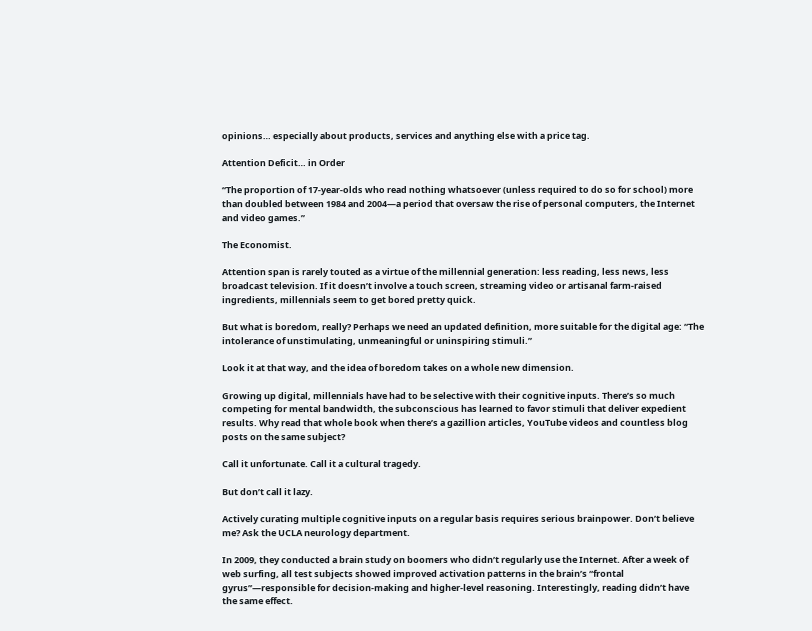opinions… especially about products, services and anything else with a price tag.

Attention Deficit… in Order

“The proportion of 17-year-olds who read nothing whatsoever (unless required to do so for school) more than doubled between 1984 and 2004—a period that oversaw the rise of personal computers, the Internet and video games.”

The Economist.

Attention span is rarely touted as a virtue of the millennial generation: less reading, less news, less broadcast television. If it doesn’t involve a touch screen, streaming video or artisanal farm-raised ingredients, millennials seem to get bored pretty quick.

But what is boredom, really? Perhaps we need an updated definition, more suitable for the digital age: “The intolerance of unstimulating, unmeaningful or uninspiring stimuli.”

Look it at that way, and the idea of boredom takes on a whole new dimension.

Growing up digital, millennials have had to be selective with their cognitive inputs. There’s so much competing for mental bandwidth, the subconscious has learned to favor stimuli that deliver expedient results. Why read that whole book when there’s a gazillion articles, YouTube videos and countless blog posts on the same subject?

Call it unfortunate. Call it a cultural tragedy.

But don’t call it lazy.

Actively curating multiple cognitive inputs on a regular basis requires serious brainpower. Don’t believe me? Ask the UCLA neurology department.

In 2009, they conducted a brain study on boomers who didn’t regularly use the Internet. After a week of web surfing, all test subjects showed improved activation patterns in the brain’s “frontal gyrus”—responsible for decision-making and higher-level reasoning. Interestingly, reading didn’t have the same effect.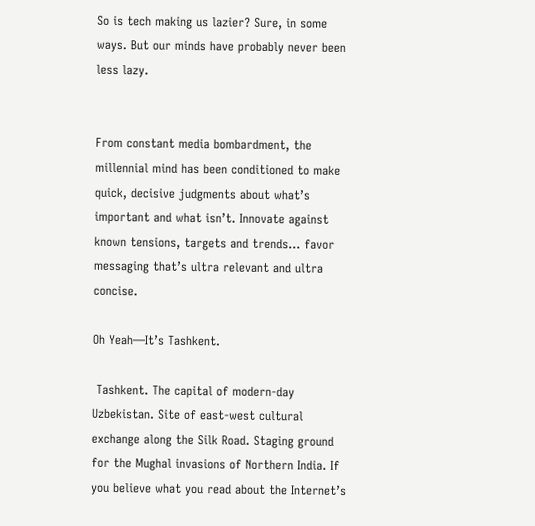So is tech making us lazier? Sure, in some ways. But our minds have probably never been less lazy.


From constant media bombardment, the millennial mind has been conditioned to make quick, decisive judgments about what’s important and what isn’t. Innovate against known tensions, targets and trends… favor messaging that’s ultra relevant and ultra concise.

Oh Yeah—It’s Tashkent.

 Tashkent. The capital of modern-day Uzbekistan. Site of east-west cultural exchange along the Silk Road. Staging ground for the Mughal invasions of Northern India. If you believe what you read about the Internet’s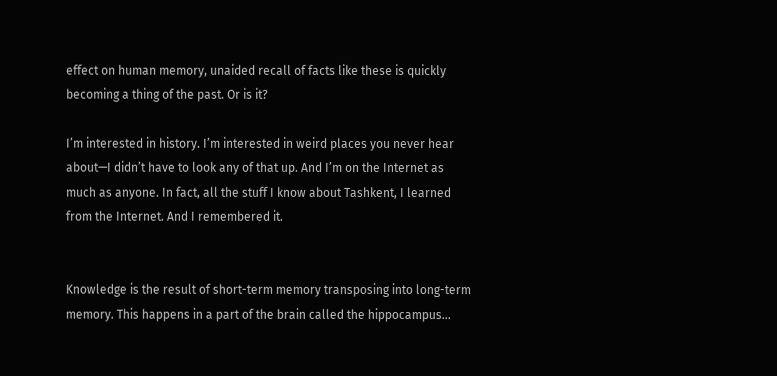effect on human memory, unaided recall of facts like these is quickly becoming a thing of the past. Or is it?

I’m interested in history. I’m interested in weird places you never hear about—I didn’t have to look any of that up. And I’m on the Internet as much as anyone. In fact, all the stuff I know about Tashkent, I learned from the Internet. And I remembered it.


Knowledge is the result of short-term memory transposing into long-term memory. This happens in a part of the brain called the hippocampus…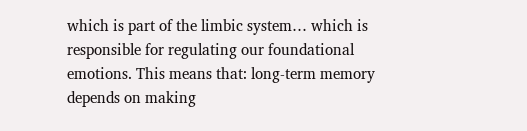which is part of the limbic system… which is responsible for regulating our foundational emotions. This means that: long-term memory depends on making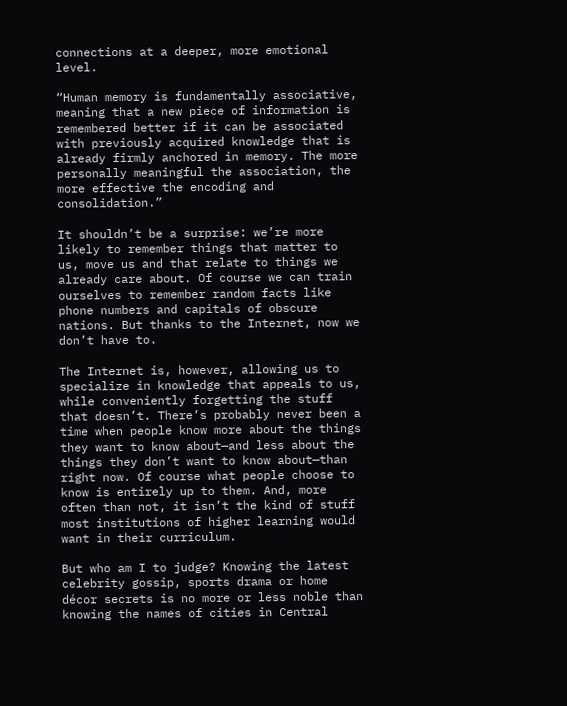connections at a deeper, more emotional level.

“Human memory is fundamentally associative, meaning that a new piece of information is remembered better if it can be associated with previously acquired knowledge that is already firmly anchored in memory. The more personally meaningful the association, the more effective the encoding and consolidation.”

It shouldn’t be a surprise: we’re more likely to remember things that matter to us, move us and that relate to things we already care about. Of course we can train ourselves to remember random facts like phone numbers and capitals of obscure nations. But thanks to the Internet, now we don’t have to.

The Internet is, however, allowing us to specialize in knowledge that appeals to us, while conveniently forgetting the stuff that doesn’t. There’s probably never been a time when people know more about the things they want to know about—and less about the things they don’t want to know about—than right now. Of course what people choose to know is entirely up to them. And, more often than not, it isn’t the kind of stuff most institutions of higher learning would want in their curriculum.

But who am I to judge? Knowing the latest celebrity gossip, sports drama or home décor secrets is no more or less noble than knowing the names of cities in Central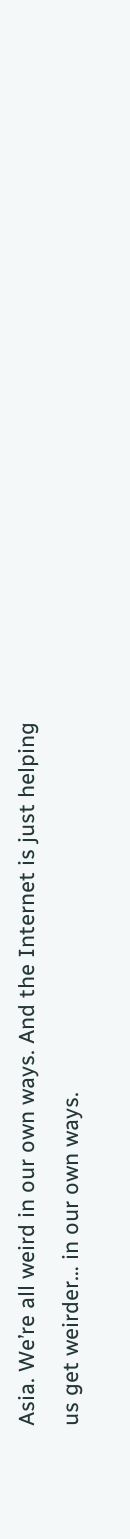Asia. We’re all weird in our own ways. And the Internet is just helping us get weirder… in our own ways.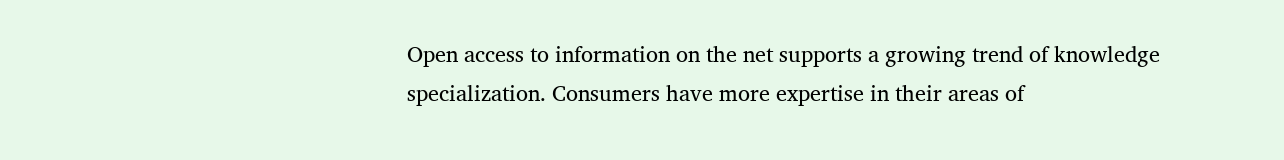Open access to information on the net supports a growing trend of knowledge specialization. Consumers have more expertise in their areas of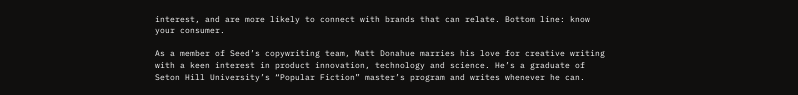interest, and are more likely to connect with brands that can relate. Bottom line: know your consumer.

As a member of Seed’s copywriting team, Matt Donahue marries his love for creative writing with a keen interest in product innovation, technology and science. He’s a graduate of Seton Hill University’s “Popular Fiction” master’s program and writes whenever he can.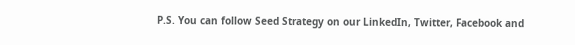P.S. You can follow Seed Strategy on our LinkedIn, Twitter, Facebook and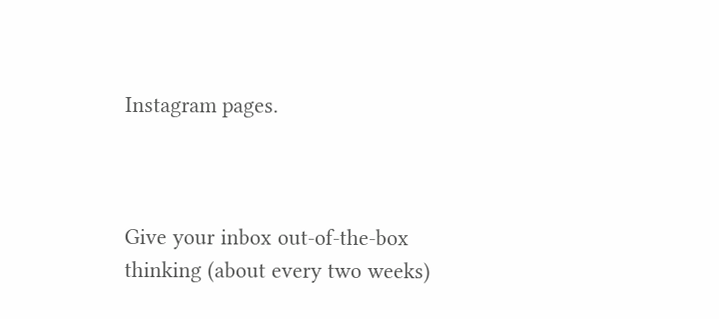Instagram pages.



Give your inbox out-of-the-box thinking (about every two weeks)